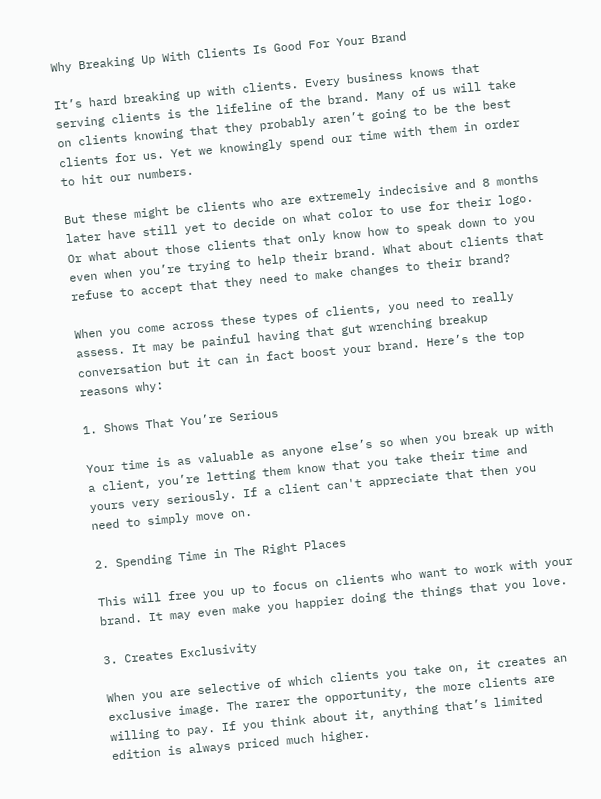Why Breaking Up With Clients Is Good For Your Brand

It’s hard breaking up with clients. Every business knows that serving clients is the lifeline of the brand. Many of us will take on clients knowing that they probably aren’t going to be the best clients for us. Yet we knowingly spend our time with them in order to hit our numbers.

But these might be clients who are extremely indecisive and 8 months later have still yet to decide on what color to use for their logo. Or what about those clients that only know how to speak down to you even when you’re trying to help their brand. What about clients that refuse to accept that they need to make changes to their brand?

When you come across these types of clients, you need to really assess. It may be painful having that gut wrenching breakup conversation but it can in fact boost your brand. Here’s the top reasons why:

1. Shows That You’re Serious

Your time is as valuable as anyone else’s so when you break up with a client, you’re letting them know that you take their time and yours very seriously. If a client can't appreciate that then you need to simply move on.

2. Spending Time in The Right Places

This will free you up to focus on clients who want to work with your brand. It may even make you happier doing the things that you love.

3. Creates Exclusivity

When you are selective of which clients you take on, it creates an exclusive image. The rarer the opportunity, the more clients are willing to pay. If you think about it, anything that’s limited edition is always priced much higher.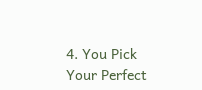4. You Pick Your Perfect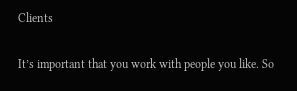Clients

It’s important that you work with people you like. So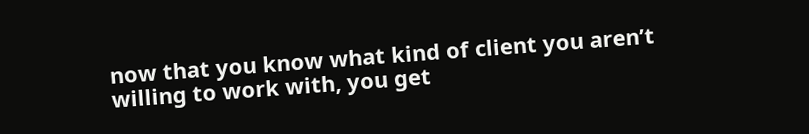now that you know what kind of client you aren’t willing to work with, you get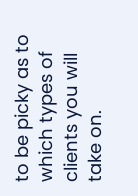to be picky as to which types of clients you will take on.